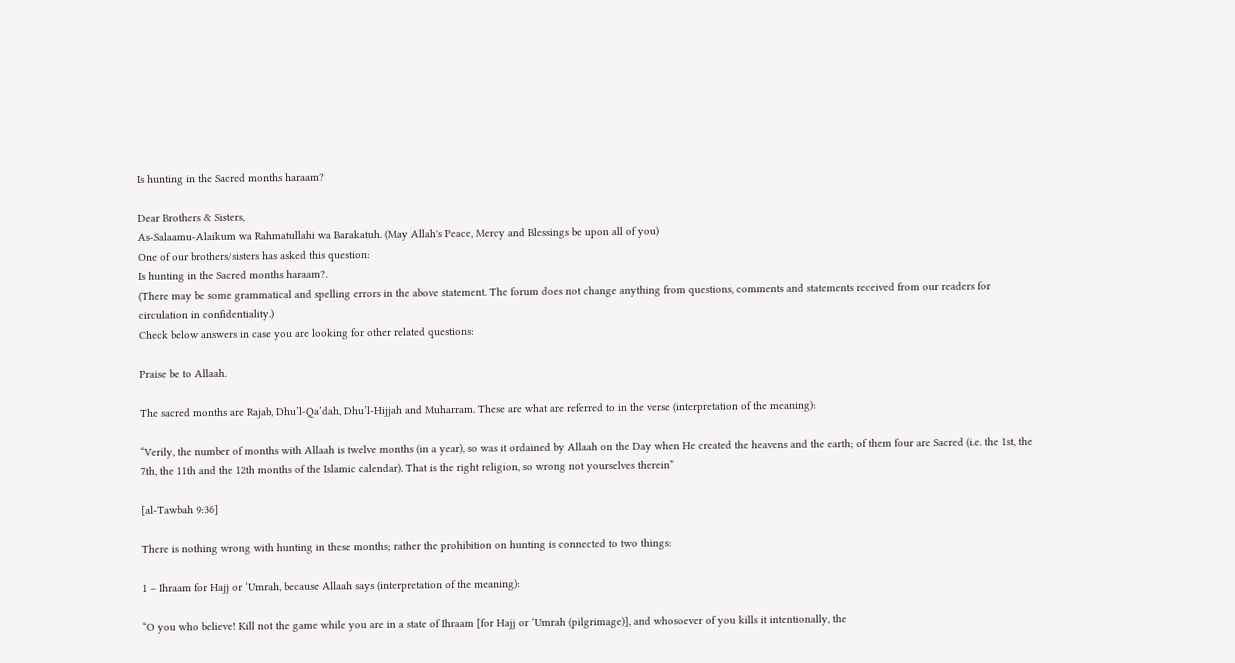Is hunting in the Sacred months haraam?

Dear Brothers & Sisters,
As-Salaamu-Alaikum wa Rahmatullahi wa Barakatuh. (May Allah's Peace, Mercy and Blessings be upon all of you)
One of our brothers/sisters has asked this question:
Is hunting in the Sacred months haraam?.
(There may be some grammatical and spelling errors in the above statement. The forum does not change anything from questions, comments and statements received from our readers for circulation in confidentiality.)
Check below answers in case you are looking for other related questions:

Praise be to Allaah.

The sacred months are Rajab, Dhu’l-Qa’dah, Dhu’l-Hijjah and Muharram. These are what are referred to in the verse (interpretation of the meaning):

“Verily, the number of months with Allaah is twelve months (in a year), so was it ordained by Allaah on the Day when He created the heavens and the earth; of them four are Sacred (i.e. the 1st, the 7th, the 11th and the 12th months of the Islamic calendar). That is the right religion, so wrong not yourselves therein”

[al-Tawbah 9:36]

There is nothing wrong with hunting in these months; rather the prohibition on hunting is connected to two things:

1 – Ihraam for Hajj or ‘Umrah, because Allaah says (interpretation of the meaning):

“O you who believe! Kill not the game while you are in a state of Ihraam [for Hajj or ‘Umrah (pilgrimage)], and whosoever of you kills it intentionally, the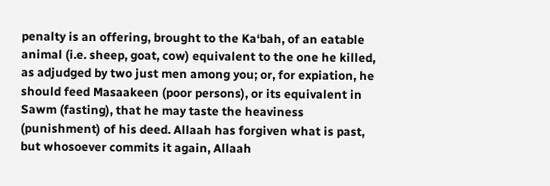penalty is an offering, brought to the Ka‘bah, of an eatable animal (i.e. sheep, goat, cow) equivalent to the one he killed, as adjudged by two just men among you; or, for expiation, he should feed Masaakeen (poor persons), or its equivalent in Sawm (fasting), that he may taste the heaviness (punishment) of his deed. Allaah has forgiven what is past, but whosoever commits it again, Allaah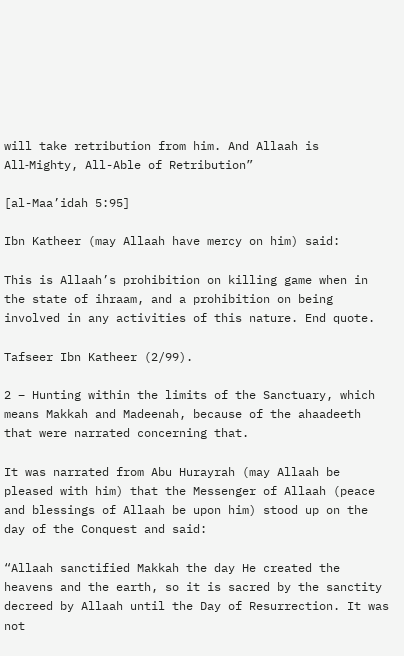will take retribution from him. And Allaah is All‑Mighty, All-Able of Retribution”

[al-Maa’idah 5:95]

Ibn Katheer (may Allaah have mercy on him) said:

This is Allaah’s prohibition on killing game when in the state of ihraam, and a prohibition on being involved in any activities of this nature. End quote.

Tafseer Ibn Katheer (2/99).

2 – Hunting within the limits of the Sanctuary, which means Makkah and Madeenah, because of the ahaadeeth that were narrated concerning that.

It was narrated from Abu Hurayrah (may Allaah be pleased with him) that the Messenger of Allaah (peace and blessings of Allaah be upon him) stood up on the day of the Conquest and said:

“Allaah sanctified Makkah the day He created the heavens and the earth, so it is sacred by the sanctity decreed by Allaah until the Day of Resurrection. It was not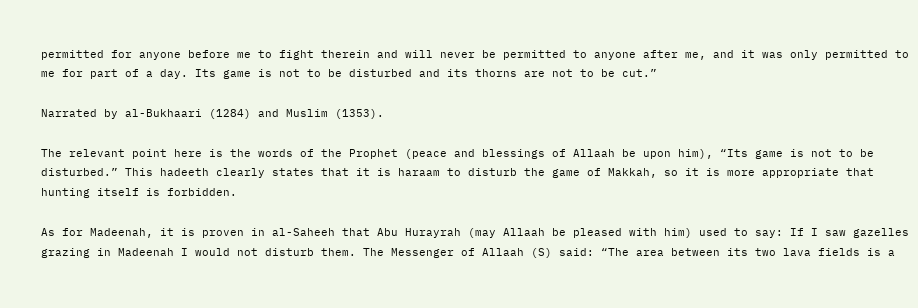permitted for anyone before me to fight therein and will never be permitted to anyone after me, and it was only permitted to me for part of a day. Its game is not to be disturbed and its thorns are not to be cut.”

Narrated by al-Bukhaari (1284) and Muslim (1353).

The relevant point here is the words of the Prophet (peace and blessings of Allaah be upon him), “Its game is not to be disturbed.” This hadeeth clearly states that it is haraam to disturb the game of Makkah, so it is more appropriate that hunting itself is forbidden.

As for Madeenah, it is proven in al-Saheeh that Abu Hurayrah (may Allaah be pleased with him) used to say: If I saw gazelles grazing in Madeenah I would not disturb them. The Messenger of Allaah (S) said: “The area between its two lava fields is a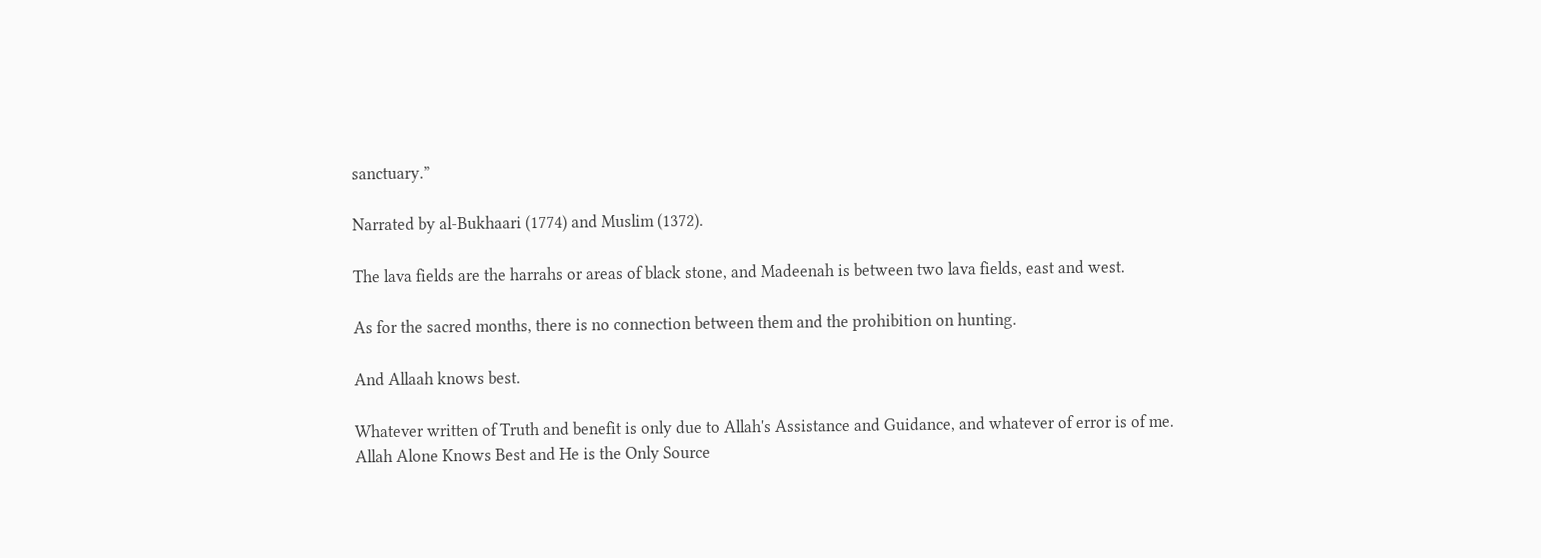sanctuary.”

Narrated by al-Bukhaari (1774) and Muslim (1372).

The lava fields are the harrahs or areas of black stone, and Madeenah is between two lava fields, east and west.

As for the sacred months, there is no connection between them and the prohibition on hunting.

And Allaah knows best.

Whatever written of Truth and benefit is only due to Allah's Assistance and Guidance, and whatever of error is of me. Allah Alone Knows Best and He is the Only Source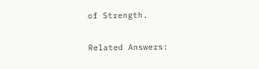of Strength.

Related Answers: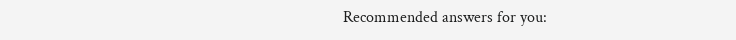Recommended answers for you: